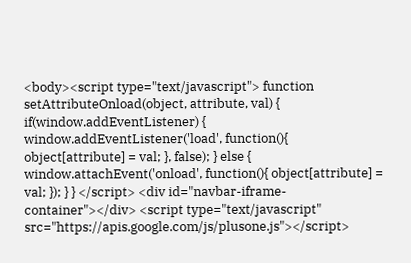<body><script type="text/javascript"> function setAttributeOnload(object, attribute, val) { if(window.addEventListener) { window.addEventListener('load', function(){ object[attribute] = val; }, false); } else { window.attachEvent('onload', function(){ object[attribute] = val; }); } } </script> <div id="navbar-iframe-container"></div> <script type="text/javascript" src="https://apis.google.com/js/plusone.js"></script>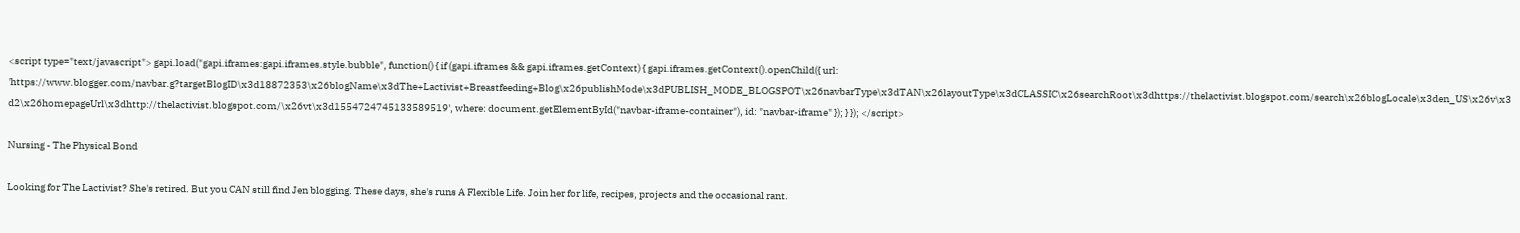<script type="text/javascript"> gapi.load("gapi.iframes:gapi.iframes.style.bubble", function() { if (gapi.iframes && gapi.iframes.getContext) { gapi.iframes.getContext().openChild({ url: 'https://www.blogger.com/navbar.g?targetBlogID\x3d18872353\x26blogName\x3dThe+Lactivist+Breastfeeding+Blog\x26publishMode\x3dPUBLISH_MODE_BLOGSPOT\x26navbarType\x3dTAN\x26layoutType\x3dCLASSIC\x26searchRoot\x3dhttps://thelactivist.blogspot.com/search\x26blogLocale\x3den_US\x26v\x3d2\x26homepageUrl\x3dhttp://thelactivist.blogspot.com/\x26vt\x3d1554724745133589519', where: document.getElementById("navbar-iframe-container"), id: "navbar-iframe" }); } }); </script>

Nursing - The Physical Bond

Looking for The Lactivist? She's retired. But you CAN still find Jen blogging. These days, she's runs A Flexible Life. Join her for life, recipes, projects and the occasional rant.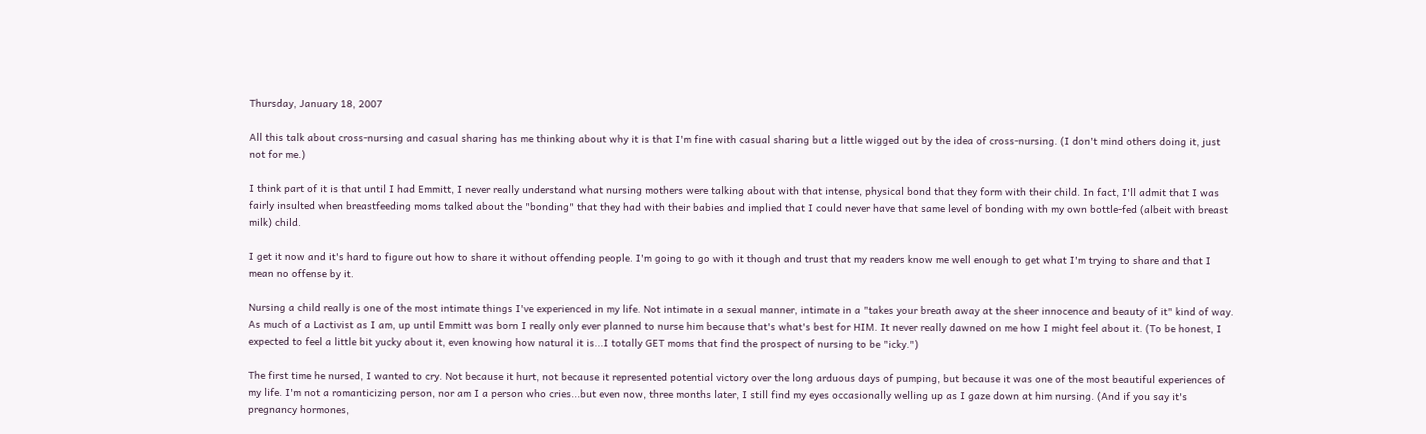Thursday, January 18, 2007

All this talk about cross-nursing and casual sharing has me thinking about why it is that I'm fine with casual sharing but a little wigged out by the idea of cross-nursing. (I don't mind others doing it, just not for me.)

I think part of it is that until I had Emmitt, I never really understand what nursing mothers were talking about with that intense, physical bond that they form with their child. In fact, I'll admit that I was fairly insulted when breastfeeding moms talked about the "bonding" that they had with their babies and implied that I could never have that same level of bonding with my own bottle-fed (albeit with breast milk) child.

I get it now and it's hard to figure out how to share it without offending people. I'm going to go with it though and trust that my readers know me well enough to get what I'm trying to share and that I mean no offense by it.

Nursing a child really is one of the most intimate things I've experienced in my life. Not intimate in a sexual manner, intimate in a "takes your breath away at the sheer innocence and beauty of it" kind of way. As much of a Lactivist as I am, up until Emmitt was born I really only ever planned to nurse him because that's what's best for HIM. It never really dawned on me how I might feel about it. (To be honest, I expected to feel a little bit yucky about it, even knowing how natural it is...I totally GET moms that find the prospect of nursing to be "icky.")

The first time he nursed, I wanted to cry. Not because it hurt, not because it represented potential victory over the long arduous days of pumping, but because it was one of the most beautiful experiences of my life. I'm not a romanticizing person, nor am I a person who cries...but even now, three months later, I still find my eyes occasionally welling up as I gaze down at him nursing. (And if you say it's pregnancy hormones,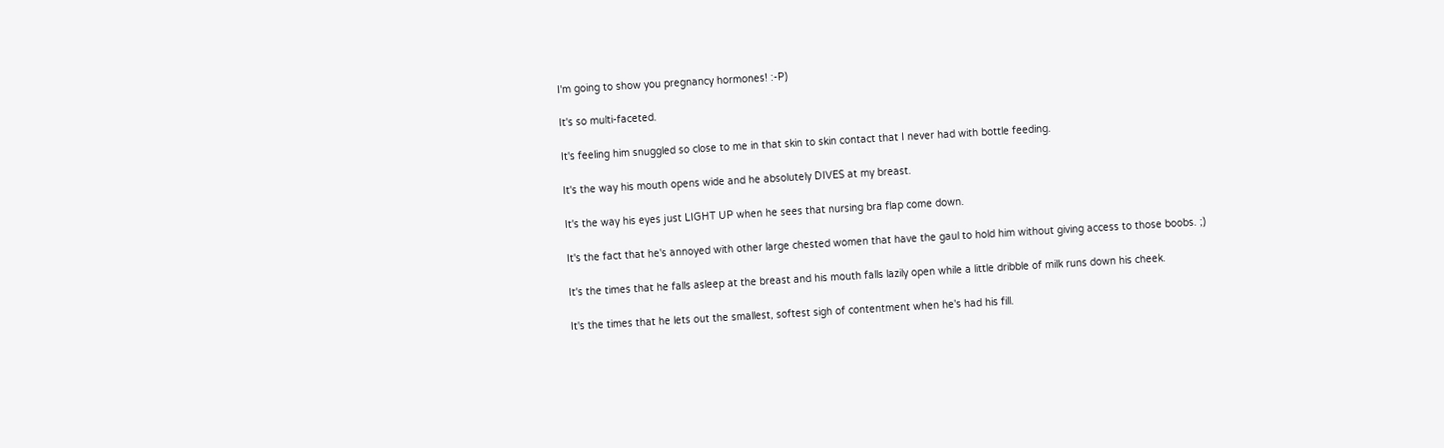I'm going to show you pregnancy hormones! :-P)

It's so multi-faceted.

It's feeling him snuggled so close to me in that skin to skin contact that I never had with bottle feeding.

It's the way his mouth opens wide and he absolutely DIVES at my breast.

It's the way his eyes just LIGHT UP when he sees that nursing bra flap come down.

It's the fact that he's annoyed with other large chested women that have the gaul to hold him without giving access to those boobs. ;)

It's the times that he falls asleep at the breast and his mouth falls lazily open while a little dribble of milk runs down his cheek.

It's the times that he lets out the smallest, softest sigh of contentment when he's had his fill.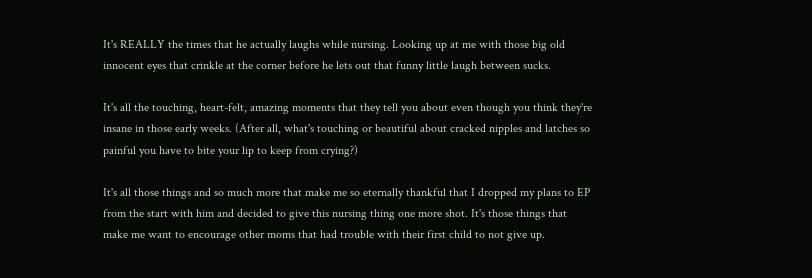It's REALLY the times that he actually laughs while nursing. Looking up at me with those big old innocent eyes that crinkle at the corner before he lets out that funny little laugh between sucks.

It's all the touching, heart-felt, amazing moments that they tell you about even though you think they're insane in those early weeks. (After all, what's touching or beautiful about cracked nipples and latches so painful you have to bite your lip to keep from crying?)

It's all those things and so much more that make me so eternally thankful that I dropped my plans to EP from the start with him and decided to give this nursing thing one more shot. It's those things that make me want to encourage other moms that had trouble with their first child to not give up.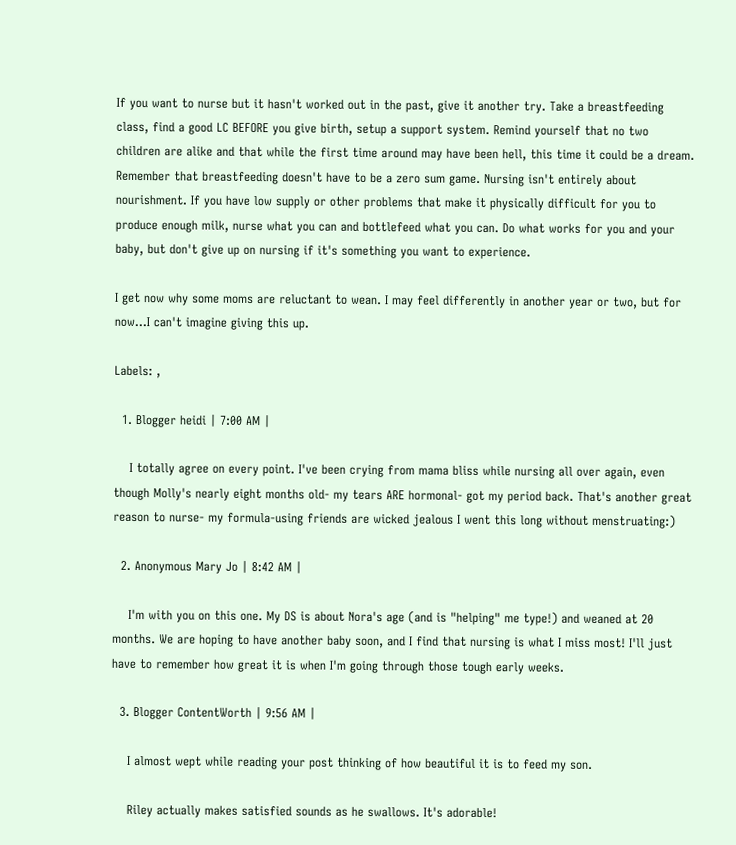If you want to nurse but it hasn't worked out in the past, give it another try. Take a breastfeeding class, find a good LC BEFORE you give birth, setup a support system. Remind yourself that no two children are alike and that while the first time around may have been hell, this time it could be a dream. Remember that breastfeeding doesn't have to be a zero sum game. Nursing isn't entirely about nourishment. If you have low supply or other problems that make it physically difficult for you to produce enough milk, nurse what you can and bottlefeed what you can. Do what works for you and your baby, but don't give up on nursing if it's something you want to experience.

I get now why some moms are reluctant to wean. I may feel differently in another year or two, but for now...I can't imagine giving this up.

Labels: ,

  1. Blogger heidi | 7:00 AM |

    I totally agree on every point. I've been crying from mama bliss while nursing all over again, even though Molly's nearly eight months old- my tears ARE hormonal- got my period back. That's another great reason to nurse- my formula-using friends are wicked jealous I went this long without menstruating:)

  2. Anonymous Mary Jo | 8:42 AM |

    I'm with you on this one. My DS is about Nora's age (and is "helping" me type!) and weaned at 20 months. We are hoping to have another baby soon, and I find that nursing is what I miss most! I'll just have to remember how great it is when I'm going through those tough early weeks.

  3. Blogger ContentWorth | 9:56 AM |

    I almost wept while reading your post thinking of how beautiful it is to feed my son.

    Riley actually makes satisfied sounds as he swallows. It's adorable!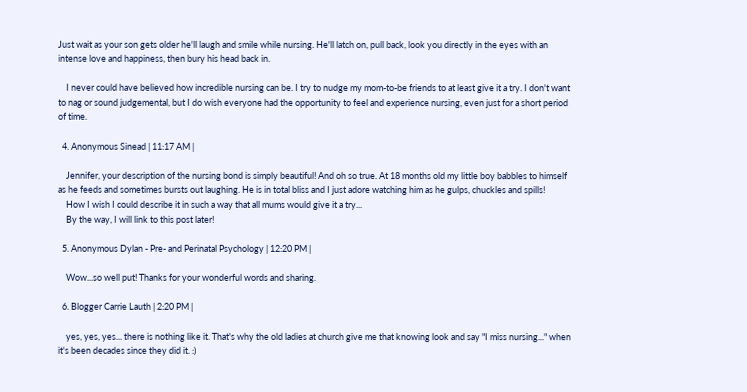Just wait as your son gets older he'll laugh and smile while nursing. He'll latch on, pull back, look you directly in the eyes with an intense love and happiness, then bury his head back in.

    I never could have believed how incredible nursing can be. I try to nudge my mom-to-be friends to at least give it a try. I don't want to nag or sound judgemental, but I do wish everyone had the opportunity to feel and experience nursing, even just for a short period of time.

  4. Anonymous Sinead | 11:17 AM |

    Jennifer, your description of the nursing bond is simply beautiful! And oh so true. At 18 months old my little boy babbles to himself as he feeds and sometimes bursts out laughing. He is in total bliss and I just adore watching him as he gulps, chuckles and spills!
    How I wish I could describe it in such a way that all mums would give it a try...
    By the way, I will link to this post later!

  5. Anonymous Dylan - Pre- and Perinatal Psychology | 12:20 PM |

    Wow...so well put! Thanks for your wonderful words and sharing.

  6. Blogger Carrie Lauth | 2:20 PM |

    yes, yes, yes... there is nothing like it. That's why the old ladies at church give me that knowing look and say "I miss nursing..." when it's been decades since they did it. :)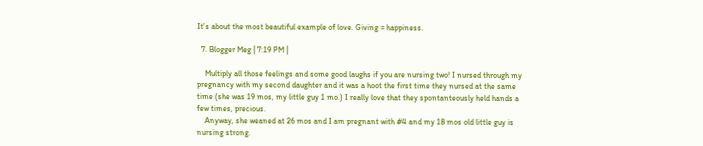It's about the most beautiful example of love. Giving = happiness.

  7. Blogger Meg | 7:19 PM |

    Multiply all those feelings and some good laughs if you are nursing two! I nursed through my pregnancy with my second daughter and it was a hoot the first time they nursed at the same time (she was 19 mos, my little guy 1 mo.) I really love that they spontanteously held hands a few times, precious.
    Anyway, she weaned at 26 mos and I am pregnant with #4 and my 18 mos old little guy is nursing strong.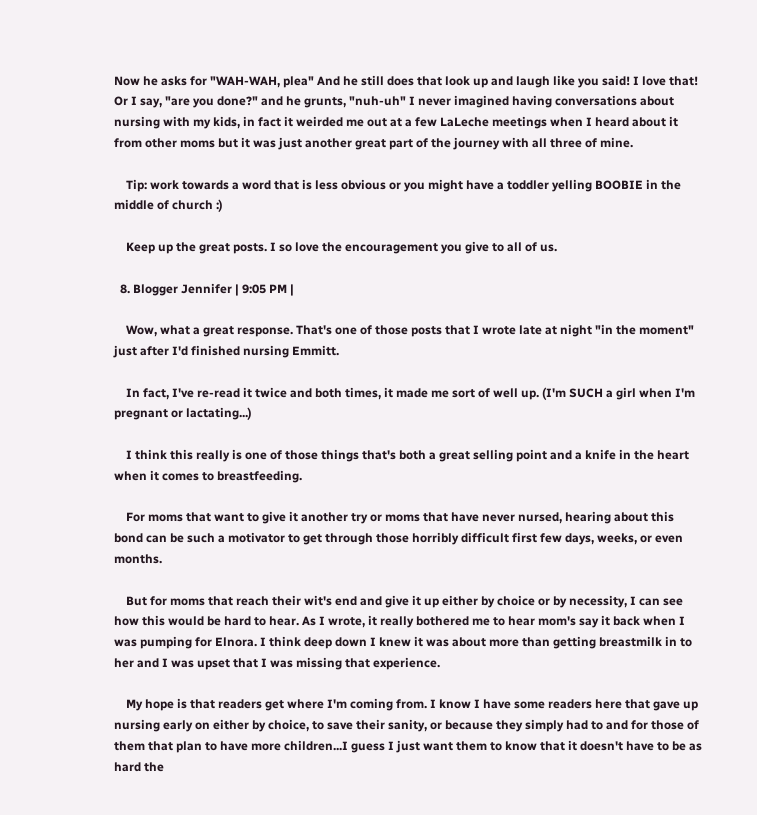Now he asks for "WAH-WAH, plea" And he still does that look up and laugh like you said! I love that! Or I say, "are you done?" and he grunts, "nuh-uh" I never imagined having conversations about nursing with my kids, in fact it weirded me out at a few LaLeche meetings when I heard about it from other moms but it was just another great part of the journey with all three of mine.

    Tip: work towards a word that is less obvious or you might have a toddler yelling BOOBIE in the middle of church :)

    Keep up the great posts. I so love the encouragement you give to all of us.

  8. Blogger Jennifer | 9:05 PM |

    Wow, what a great response. That's one of those posts that I wrote late at night "in the moment" just after I'd finished nursing Emmitt.

    In fact, I've re-read it twice and both times, it made me sort of well up. (I'm SUCH a girl when I'm pregnant or lactating...)

    I think this really is one of those things that's both a great selling point and a knife in the heart when it comes to breastfeeding.

    For moms that want to give it another try or moms that have never nursed, hearing about this bond can be such a motivator to get through those horribly difficult first few days, weeks, or even months.

    But for moms that reach their wit's end and give it up either by choice or by necessity, I can see how this would be hard to hear. As I wrote, it really bothered me to hear mom's say it back when I was pumping for Elnora. I think deep down I knew it was about more than getting breastmilk in to her and I was upset that I was missing that experience.

    My hope is that readers get where I'm coming from. I know I have some readers here that gave up nursing early on either by choice, to save their sanity, or because they simply had to and for those of them that plan to have more children...I guess I just want them to know that it doesn't have to be as hard the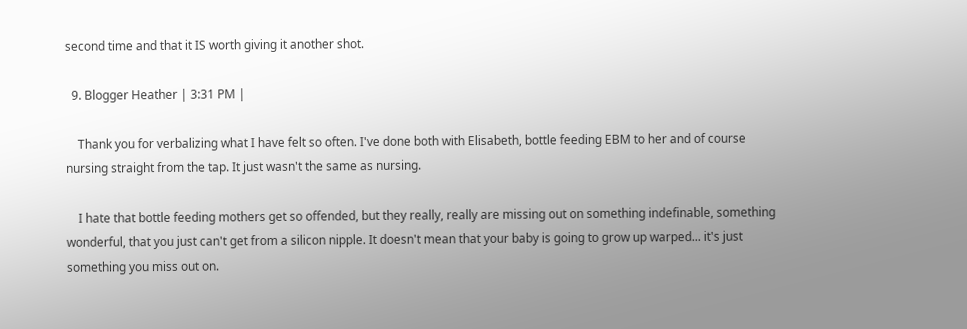second time and that it IS worth giving it another shot.

  9. Blogger Heather | 3:31 PM |

    Thank you for verbalizing what I have felt so often. I've done both with Elisabeth, bottle feeding EBM to her and of course nursing straight from the tap. It just wasn't the same as nursing.

    I hate that bottle feeding mothers get so offended, but they really, really are missing out on something indefinable, something wonderful, that you just can't get from a silicon nipple. It doesn't mean that your baby is going to grow up warped... it's just something you miss out on.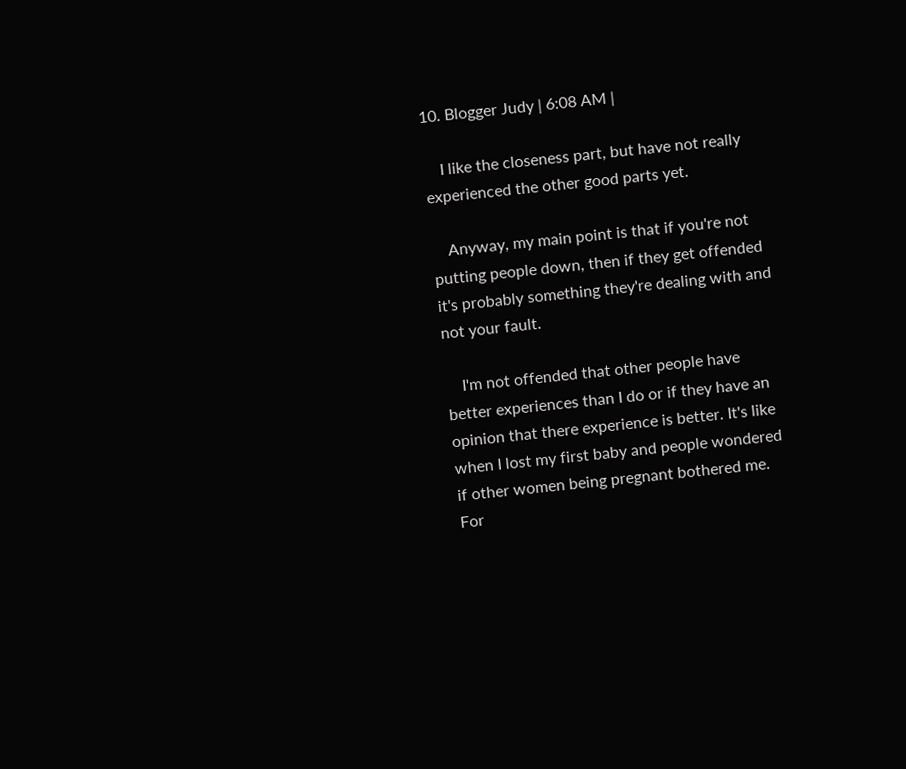10. Blogger Judy | 6:08 AM |

    I like the closeness part, but have not really experienced the other good parts yet.

    Anyway, my main point is that if you're not putting people down, then if they get offended it's probably something they're dealing with and not your fault.

    I'm not offended that other people have better experiences than I do or if they have an opinion that there experience is better. It's like when I lost my first baby and people wondered if other women being pregnant bothered me. For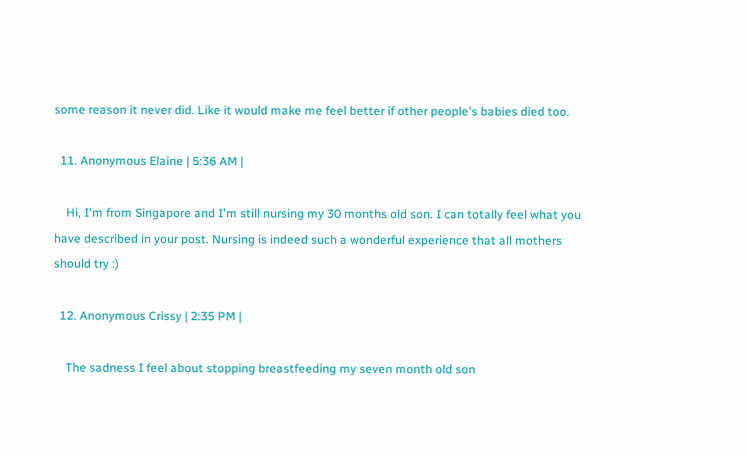some reason it never did. Like it would make me feel better if other people's babies died too.

  11. Anonymous Elaine | 5:36 AM |

    Hi, I'm from Singapore and I'm still nursing my 30 months old son. I can totally feel what you have described in your post. Nursing is indeed such a wonderful experience that all mothers should try :)

  12. Anonymous Crissy | 2:35 PM |

    The sadness I feel about stopping breastfeeding my seven month old son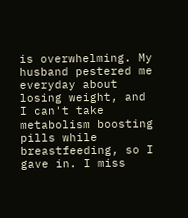is overwhelming. My husband pestered me everyday about losing weight, and I can't take metabolism boosting pills while breastfeeding, so I gave in. I miss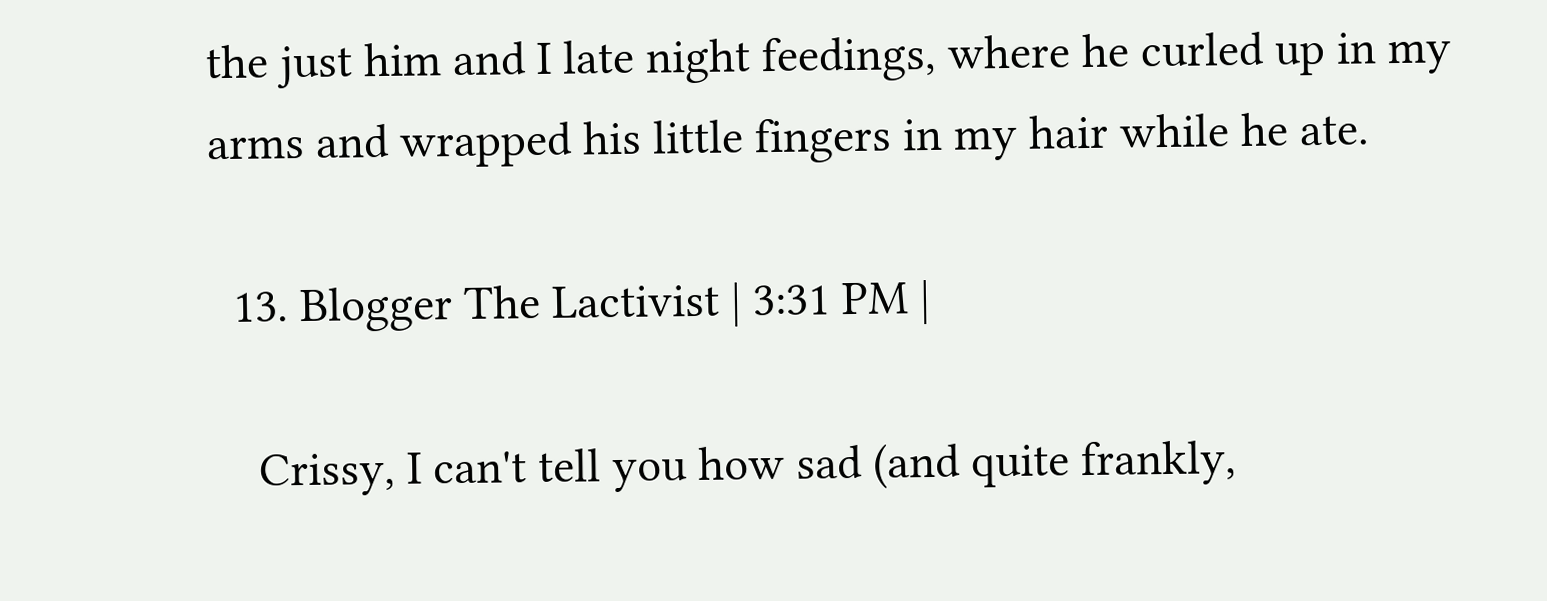the just him and I late night feedings, where he curled up in my arms and wrapped his little fingers in my hair while he ate.

  13. Blogger The Lactivist | 3:31 PM |

    Crissy, I can't tell you how sad (and quite frankly,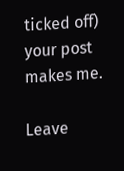ticked off) your post makes me.

Leave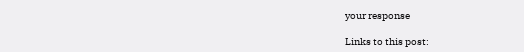your response

Links to this post: